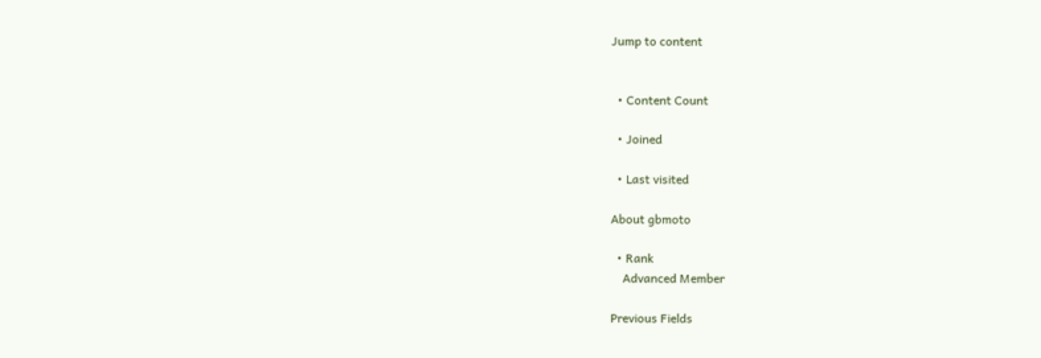Jump to content


  • Content Count

  • Joined

  • Last visited

About gbmoto

  • Rank
    Advanced Member

Previous Fields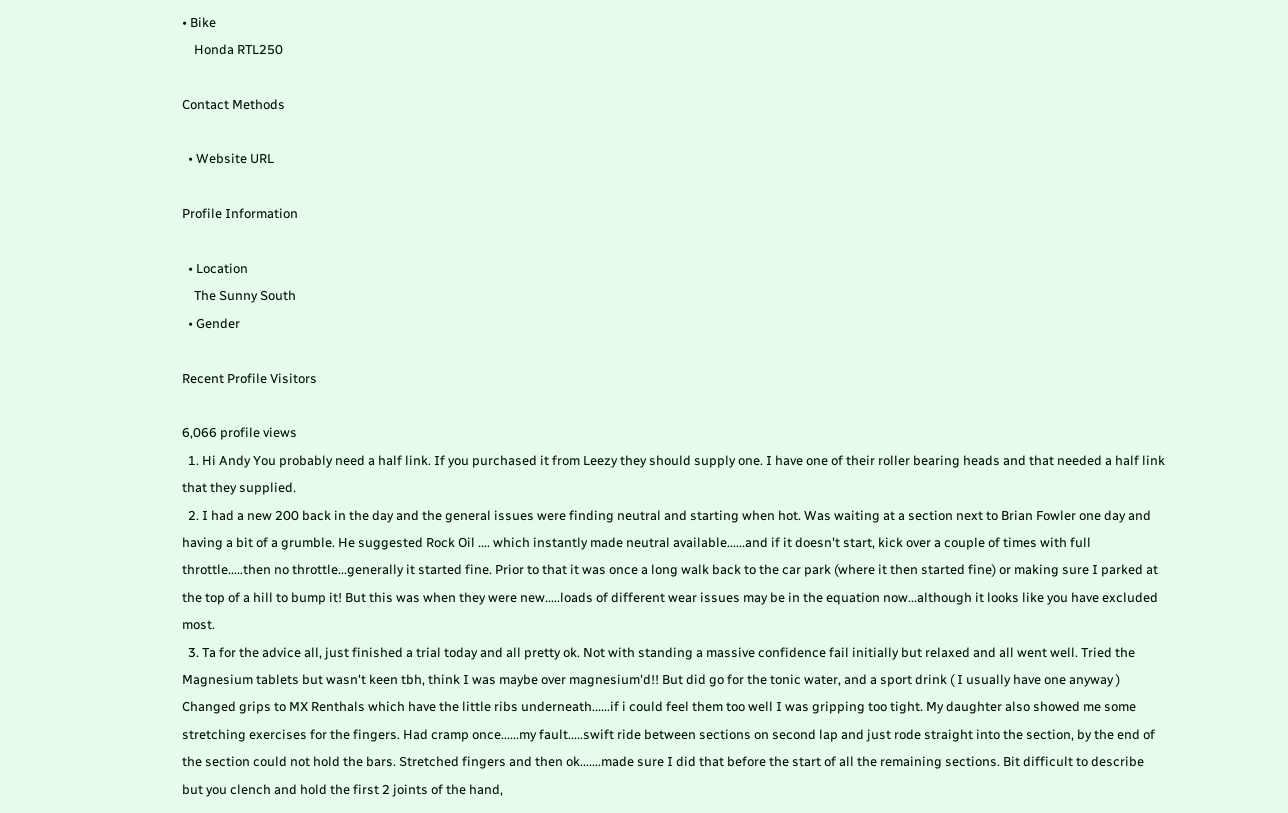• Bike
    Honda RTL250

Contact Methods

  • Website URL

Profile Information

  • Location
    The Sunny South
  • Gender

Recent Profile Visitors

6,066 profile views
  1. Hi Andy You probably need a half link. If you purchased it from Leezy they should supply one. I have one of their roller bearing heads and that needed a half link that they supplied.
  2. I had a new 200 back in the day and the general issues were finding neutral and starting when hot. Was waiting at a section next to Brian Fowler one day and having a bit of a grumble. He suggested Rock Oil .... which instantly made neutral available......and if it doesn't start, kick over a couple of times with full throttle.....then no throttle...generally it started fine. Prior to that it was once a long walk back to the car park (where it then started fine) or making sure I parked at the top of a hill to bump it! But this was when they were new.....loads of different wear issues may be in the equation now...although it looks like you have excluded most.
  3. Ta for the advice all, just finished a trial today and all pretty ok. Not with standing a massive confidence fail initially but relaxed and all went well. Tried the Magnesium tablets but wasn't keen tbh, think I was maybe over magnesium'd!! But did go for the tonic water, and a sport drink ( I usually have one anyway ) Changed grips to MX Renthals which have the little ribs underneath......if i could feel them too well I was gripping too tight. My daughter also showed me some stretching exercises for the fingers. Had cramp once......my fault.....swift ride between sections on second lap and just rode straight into the section, by the end of the section could not hold the bars. Stretched fingers and then ok.......made sure I did that before the start of all the remaining sections. Bit difficult to describe but you clench and hold the first 2 joints of the hand,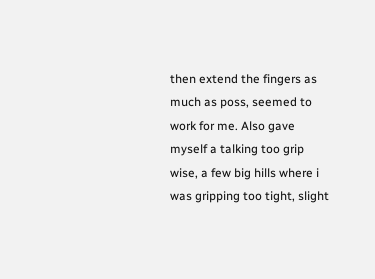then extend the fingers as much as poss, seemed to work for me. Also gave myself a talking too grip wise, a few big hills where i was gripping too tight, slight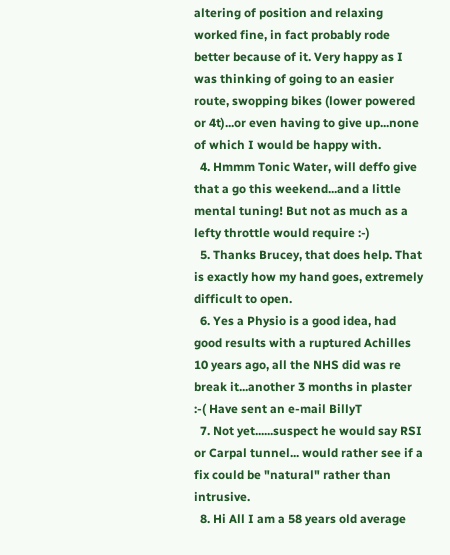altering of position and relaxing worked fine, in fact probably rode better because of it. Very happy as I was thinking of going to an easier route, swopping bikes (lower powered or 4t)...or even having to give up...none of which I would be happy with.
  4. Hmmm Tonic Water, will deffo give that a go this weekend...and a little mental tuning! But not as much as a lefty throttle would require :-)
  5. Thanks Brucey, that does help. That is exactly how my hand goes, extremely difficult to open.
  6. Yes a Physio is a good idea, had good results with a ruptured Achilles 10 years ago, all the NHS did was re break it...another 3 months in plaster :-( Have sent an e-mail BillyT
  7. Not yet......suspect he would say RSI or Carpal tunnel... would rather see if a fix could be "natural" rather than intrusive.
  8. Hi All I am a 58 years old average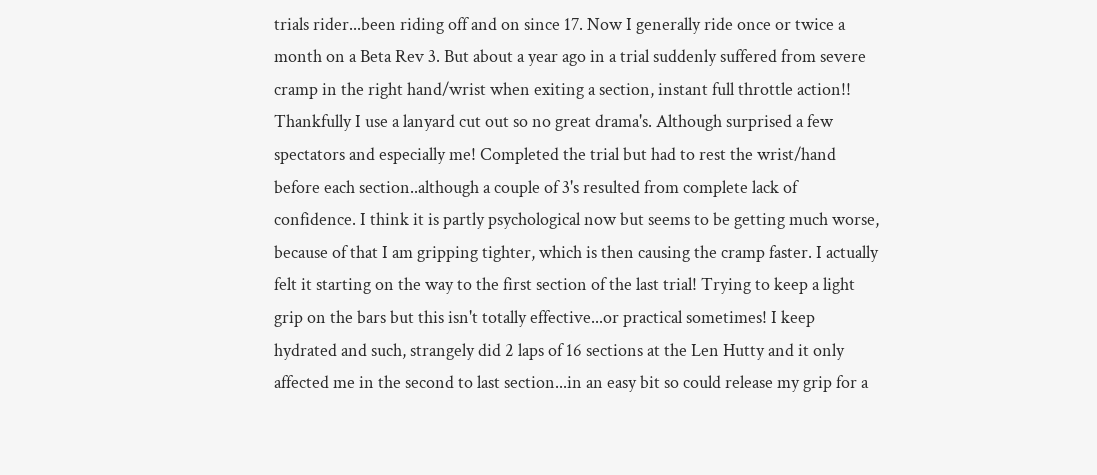trials rider...been riding off and on since 17. Now I generally ride once or twice a month on a Beta Rev 3. But about a year ago in a trial suddenly suffered from severe cramp in the right hand/wrist when exiting a section, instant full throttle action!! Thankfully I use a lanyard cut out so no great drama's. Although surprised a few spectators and especially me! Completed the trial but had to rest the wrist/hand before each section..although a couple of 3's resulted from complete lack of confidence. I think it is partly psychological now but seems to be getting much worse, because of that I am gripping tighter, which is then causing the cramp faster. I actually felt it starting on the way to the first section of the last trial! Trying to keep a light grip on the bars but this isn't totally effective...or practical sometimes! I keep hydrated and such, strangely did 2 laps of 16 sections at the Len Hutty and it only affected me in the second to last section...in an easy bit so could release my grip for a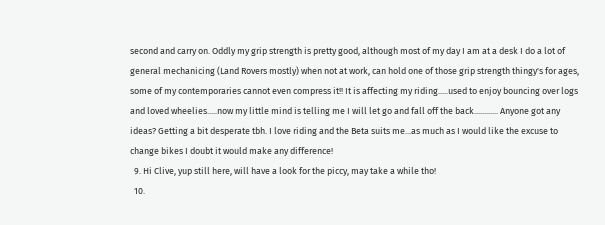second and carry on. Oddly my grip strength is pretty good, although most of my day I am at a desk I do a lot of general mechanicing (Land Rovers mostly) when not at work, can hold one of those grip strength thingy's for ages, some of my contemporaries cannot even compress it!! It is affecting my riding.....used to enjoy bouncing over logs and loved wheelies.....now my little mind is telling me I will let go and fall off the back............ Anyone got any ideas? Getting a bit desperate tbh. I love riding and the Beta suits me...as much as I would like the excuse to change bikes I doubt it would make any difference!
  9. Hi Clive, yup still here, will have a look for the piccy, may take a while tho!
  10.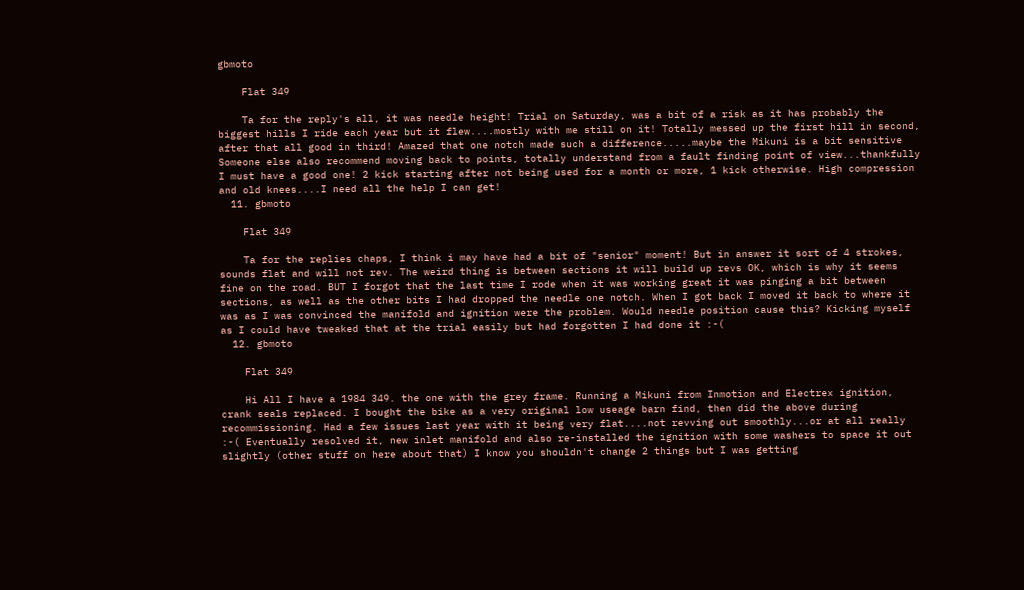gbmoto

    Flat 349

    Ta for the reply's all, it was needle height! Trial on Saturday, was a bit of a risk as it has probably the biggest hills I ride each year but it flew....mostly with me still on it! Totally messed up the first hill in second, after that all good in third! Amazed that one notch made such a difference.....maybe the Mikuni is a bit sensitive Someone else also recommend moving back to points, totally understand from a fault finding point of view...thankfully I must have a good one! 2 kick starting after not being used for a month or more, 1 kick otherwise. High compression and old knees....I need all the help I can get!
  11. gbmoto

    Flat 349

    Ta for the replies chaps, I think i may have had a bit of "senior" moment! But in answer it sort of 4 strokes, sounds flat and will not rev. The weird thing is between sections it will build up revs OK, which is why it seems fine on the road. BUT I forgot that the last time I rode when it was working great it was pinging a bit between sections, as well as the other bits I had dropped the needle one notch. When I got back I moved it back to where it was as I was convinced the manifold and ignition were the problem. Would needle position cause this? Kicking myself as I could have tweaked that at the trial easily but had forgotten I had done it :-(
  12. gbmoto

    Flat 349

    Hi All I have a 1984 349. the one with the grey frame. Running a Mikuni from Inmotion and Electrex ignition, crank seals replaced. I bought the bike as a very original low useage barn find, then did the above during recommissioning. Had a few issues last year with it being very flat....not revving out smoothly...or at all really :-( Eventually resolved it, new inlet manifold and also re-installed the ignition with some washers to space it out slightly (other stuff on here about that) I know you shouldn't change 2 things but I was getting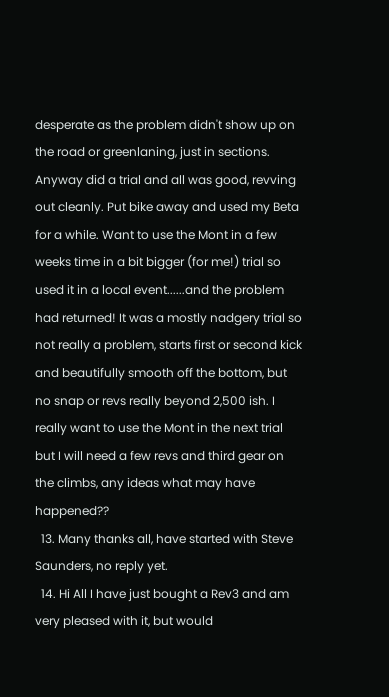desperate as the problem didn't show up on the road or greenlaning, just in sections. Anyway did a trial and all was good, revving out cleanly. Put bike away and used my Beta for a while. Want to use the Mont in a few weeks time in a bit bigger (for me!) trial so used it in a local event......and the problem had returned! It was a mostly nadgery trial so not really a problem, starts first or second kick and beautifully smooth off the bottom, but no snap or revs really beyond 2,500 ish. I really want to use the Mont in the next trial but I will need a few revs and third gear on the climbs, any ideas what may have happened??
  13. Many thanks all, have started with Steve Saunders, no reply yet.
  14. Hi All I have just bought a Rev3 and am very pleased with it, but would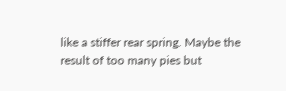like a stiffer rear spring. Maybe the result of too many pies but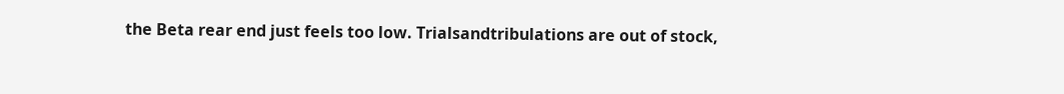the Beta rear end just feels too low. Trialsandtribulations are out of stock,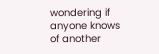wondering if anyone knows of another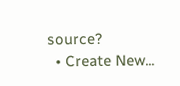source?
  • Create New...